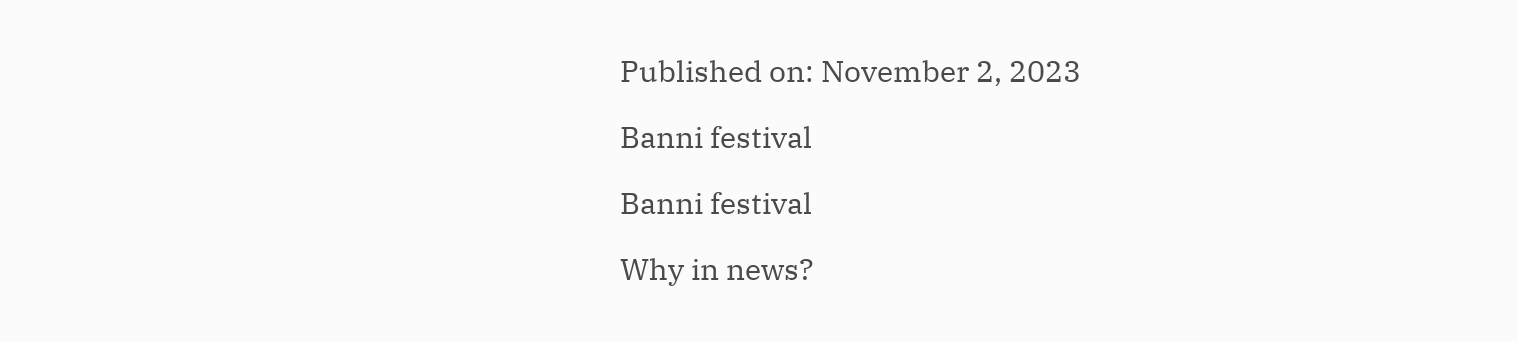Published on: November 2, 2023

Banni festival

Banni festival

Why in news?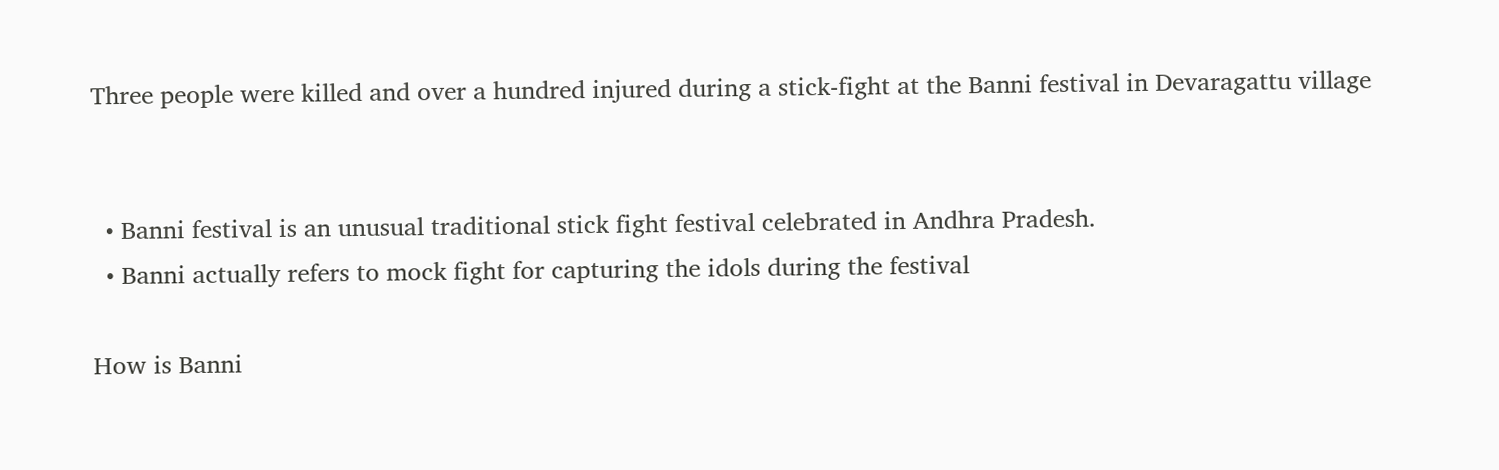Three people were killed and over a hundred injured during a stick-fight at the Banni festival in Devaragattu village


  • Banni festival is an unusual traditional stick fight festival celebrated in Andhra Pradesh.
  • Banni actually refers to mock fight for capturing the idols during the festival

How is Banni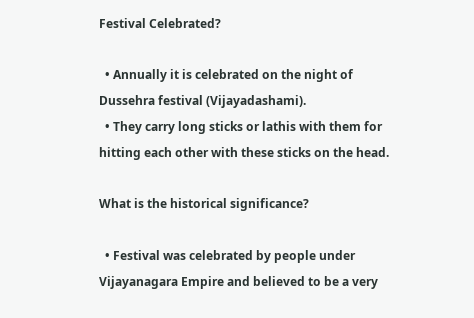Festival Celebrated?

  • Annually it is celebrated on the night of Dussehra festival (Vijayadashami).
  • They carry long sticks or lathis with them for hitting each other with these sticks on the head.

What is the historical significance?

  • Festival was celebrated by people under Vijayanagara Empire and believed to be a very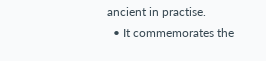ancient in practise.
  • It commemorates the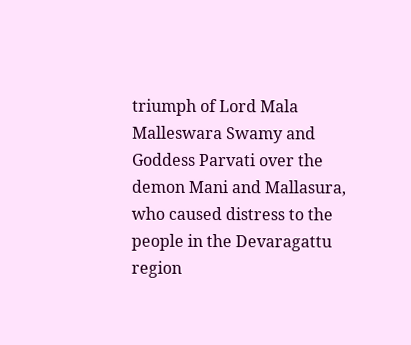triumph of Lord Mala Malleswara Swamy and Goddess Parvati over the demon Mani and Mallasura, who caused distress to the people in the Devaragattu region